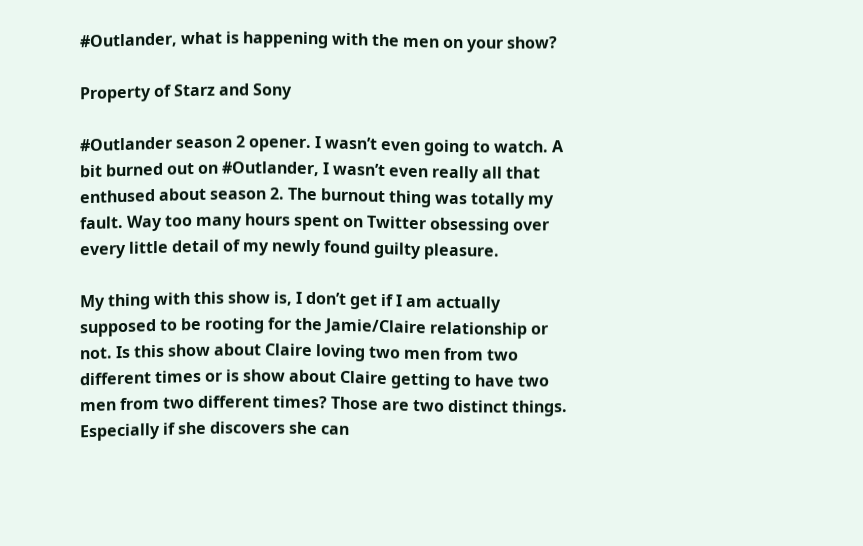#Outlander, what is happening with the men on your show?

Property of Starz and Sony

#Outlander season 2 opener. I wasn’t even going to watch. A bit burned out on #Outlander, I wasn’t even really all that enthused about season 2. The burnout thing was totally my fault. Way too many hours spent on Twitter obsessing over every little detail of my newly found guilty pleasure.

My thing with this show is, I don’t get if I am actually supposed to be rooting for the Jamie/Claire relationship or not. Is this show about Claire loving two men from two different times or is show about Claire getting to have two men from two different times? Those are two distinct things. Especially if she discovers she can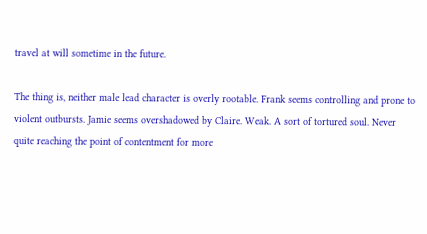travel at will sometime in the future.

The thing is, neither male lead character is overly rootable. Frank seems controlling and prone to violent outbursts. Jamie seems overshadowed by Claire. Weak. A sort of tortured soul. Never quite reaching the point of contentment for more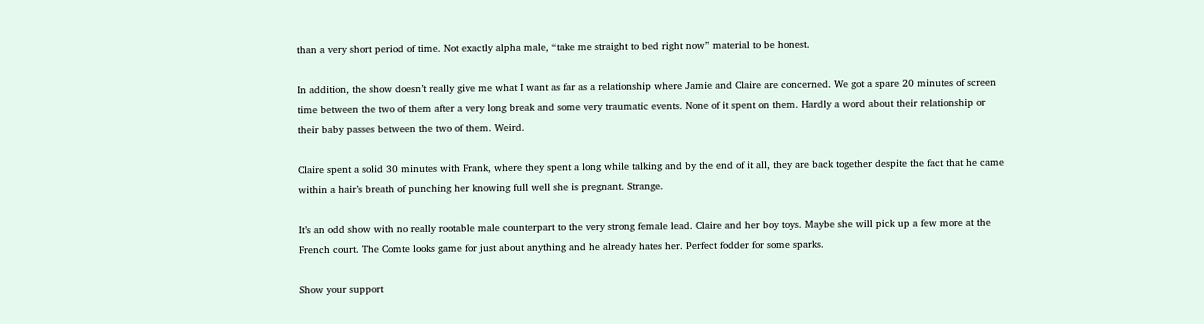than a very short period of time. Not exactly alpha male, “take me straight to bed right now” material to be honest.

In addition, the show doesn’t really give me what I want as far as a relationship where Jamie and Claire are concerned. We got a spare 20 minutes of screen time between the two of them after a very long break and some very traumatic events. None of it spent on them. Hardly a word about their relationship or their baby passes between the two of them. Weird.

Claire spent a solid 30 minutes with Frank, where they spent a long while talking and by the end of it all, they are back together despite the fact that he came within a hair’s breath of punching her knowing full well she is pregnant. Strange.

It’s an odd show with no really rootable male counterpart to the very strong female lead. Claire and her boy toys. Maybe she will pick up a few more at the French court. The Comte looks game for just about anything and he already hates her. Perfect fodder for some sparks.

Show your support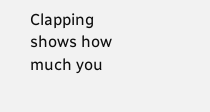Clapping shows how much you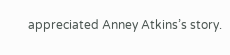appreciated Anney Atkins’s story.